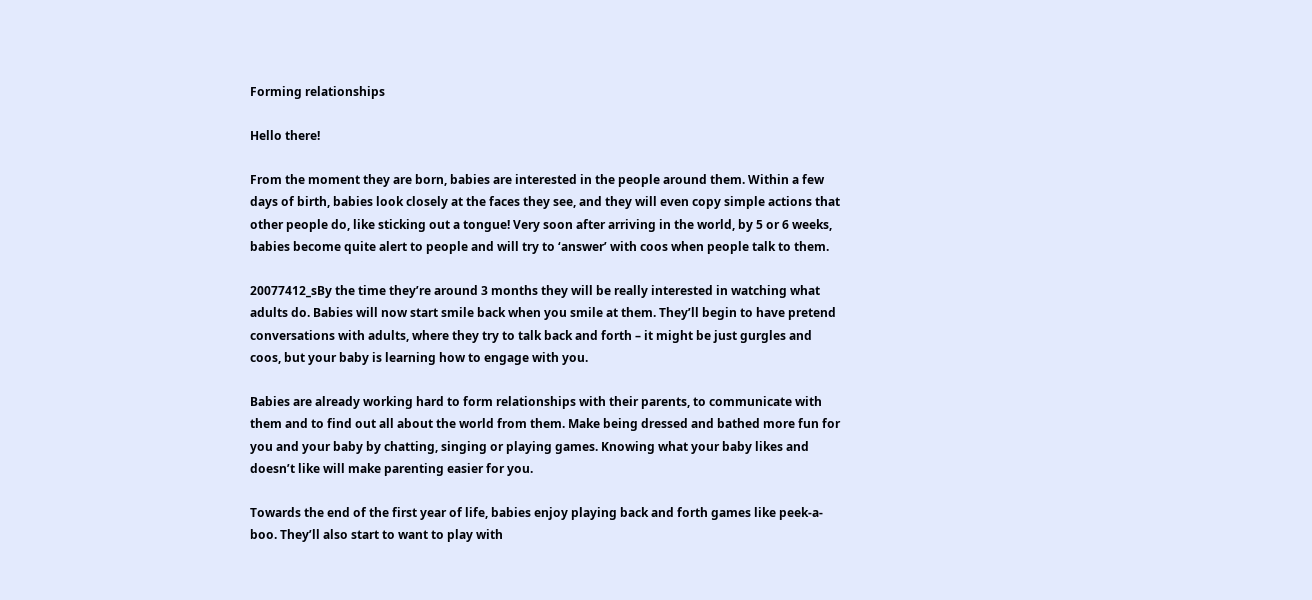Forming relationships

Hello there!

From the moment they are born, babies are interested in the people around them. Within a few days of birth, babies look closely at the faces they see, and they will even copy simple actions that other people do, like sticking out a tongue! Very soon after arriving in the world, by 5 or 6 weeks, babies become quite alert to people and will try to ‘answer’ with coos when people talk to them.

20077412_sBy the time they’re around 3 months they will be really interested in watching what adults do. Babies will now start smile back when you smile at them. They’ll begin to have pretend conversations with adults, where they try to talk back and forth – it might be just gurgles and coos, but your baby is learning how to engage with you.

Babies are already working hard to form relationships with their parents, to communicate with them and to find out all about the world from them. Make being dressed and bathed more fun for you and your baby by chatting, singing or playing games. Knowing what your baby likes and doesn’t like will make parenting easier for you.

Towards the end of the first year of life, babies enjoy playing back and forth games like peek-a-boo. They’ll also start to want to play with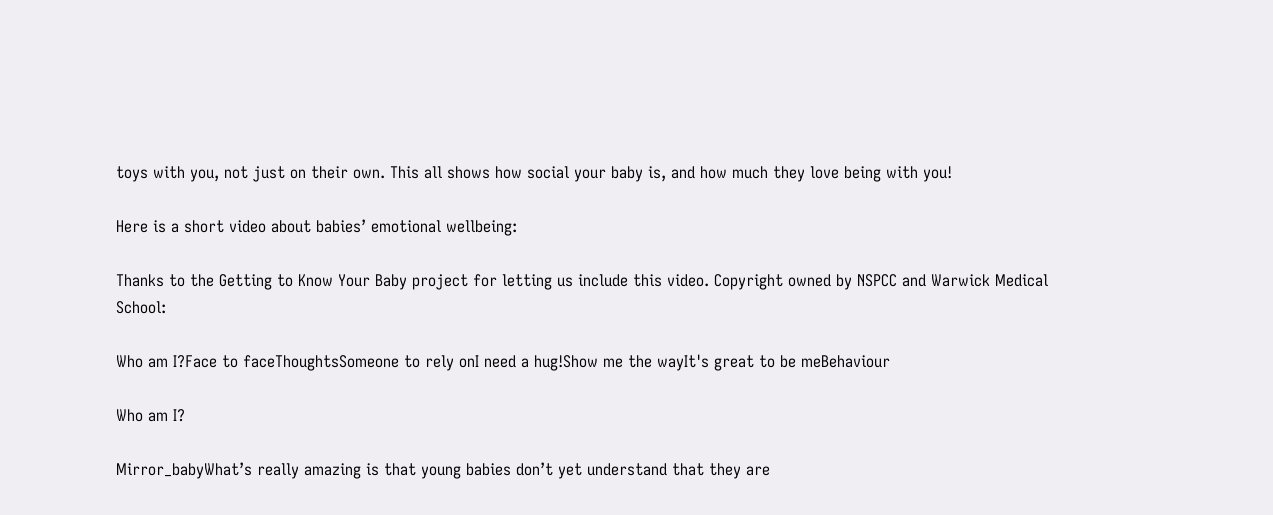toys with you, not just on their own. This all shows how social your baby is, and how much they love being with you!

Here is a short video about babies’ emotional wellbeing:

Thanks to the Getting to Know Your Baby project for letting us include this video. Copyright owned by NSPCC and Warwick Medical School:

Who am I?Face to faceThoughtsSomeone to rely onI need a hug!Show me the wayIt's great to be meBehaviour

Who am I?

Mirror_babyWhat’s really amazing is that young babies don’t yet understand that they are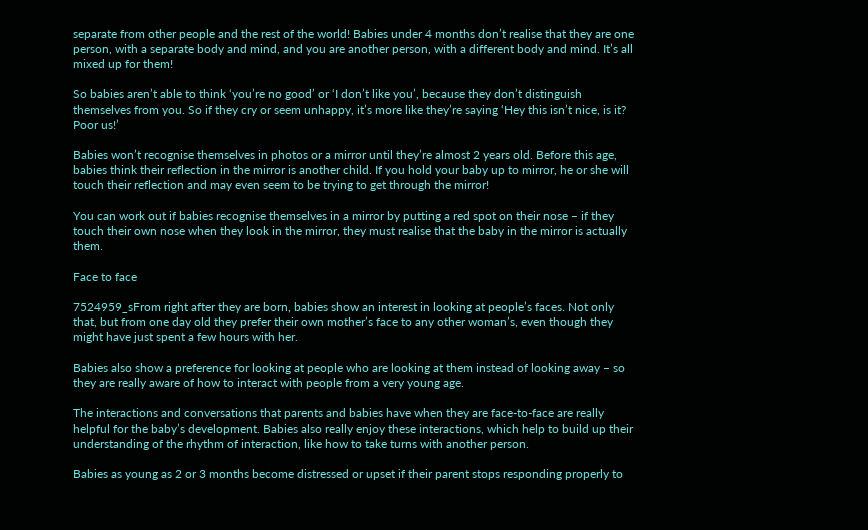separate from other people and the rest of the world! Babies under 4 months don’t realise that they are one person, with a separate body and mind, and you are another person, with a different body and mind. It’s all mixed up for them!

So babies aren’t able to think ‘you’re no good’ or ‘I don’t like you’, because they don’t distinguish themselves from you. So if they cry or seem unhappy, it’s more like they’re saying ‘Hey this isn’t nice, is it? Poor us!’

Babies won’t recognise themselves in photos or a mirror until they’re almost 2 years old. Before this age, babies think their reflection in the mirror is another child. If you hold your baby up to mirror, he or she will touch their reflection and may even seem to be trying to get through the mirror!

You can work out if babies recognise themselves in a mirror by putting a red spot on their nose – if they touch their own nose when they look in the mirror, they must realise that the baby in the mirror is actually them.

Face to face

7524959_sFrom right after they are born, babies show an interest in looking at people’s faces. Not only that, but from one day old they prefer their own mother’s face to any other woman’s, even though they might have just spent a few hours with her.

Babies also show a preference for looking at people who are looking at them instead of looking away – so they are really aware of how to interact with people from a very young age.

The interactions and conversations that parents and babies have when they are face-to-face are really helpful for the baby’s development. Babies also really enjoy these interactions, which help to build up their understanding of the rhythm of interaction, like how to take turns with another person.

Babies as young as 2 or 3 months become distressed or upset if their parent stops responding properly to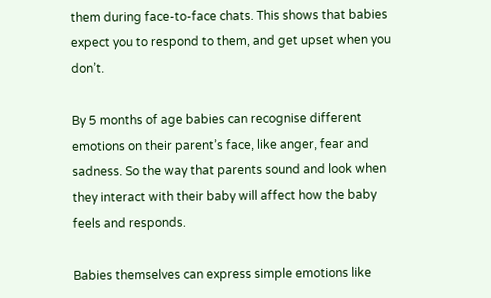them during face-to-face chats. This shows that babies expect you to respond to them, and get upset when you don’t.

By 5 months of age babies can recognise different emotions on their parent’s face, like anger, fear and sadness. So the way that parents sound and look when they interact with their baby will affect how the baby feels and responds.

Babies themselves can express simple emotions like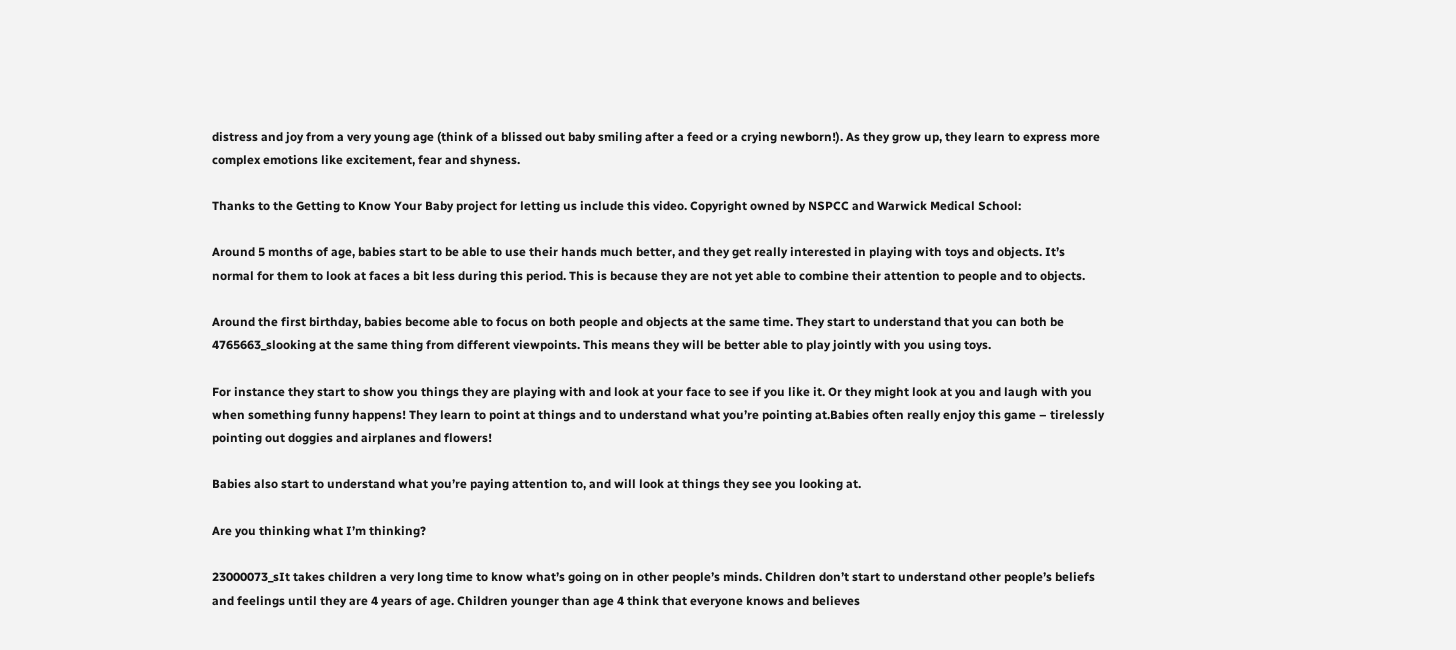distress and joy from a very young age (think of a blissed out baby smiling after a feed or a crying newborn!). As they grow up, they learn to express more complex emotions like excitement, fear and shyness.

Thanks to the Getting to Know Your Baby project for letting us include this video. Copyright owned by NSPCC and Warwick Medical School:

Around 5 months of age, babies start to be able to use their hands much better, and they get really interested in playing with toys and objects. It’s normal for them to look at faces a bit less during this period. This is because they are not yet able to combine their attention to people and to objects.

Around the first birthday, babies become able to focus on both people and objects at the same time. They start to understand that you can both be 4765663_slooking at the same thing from different viewpoints. This means they will be better able to play jointly with you using toys.

For instance they start to show you things they are playing with and look at your face to see if you like it. Or they might look at you and laugh with you when something funny happens! They learn to point at things and to understand what you’re pointing at.Babies often really enjoy this game – tirelessly pointing out doggies and airplanes and flowers!

Babies also start to understand what you’re paying attention to, and will look at things they see you looking at.

Are you thinking what I’m thinking?

23000073_sIt takes children a very long time to know what’s going on in other people’s minds. Children don’t start to understand other people’s beliefs and feelings until they are 4 years of age. Children younger than age 4 think that everyone knows and believes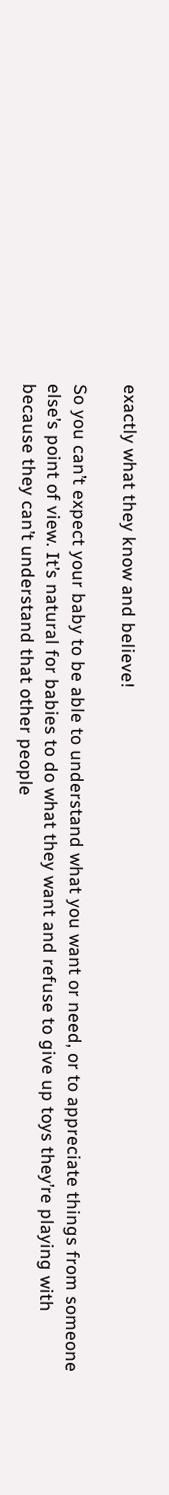exactly what they know and believe!

So you can’t expect your baby to be able to understand what you want or need, or to appreciate things from someone else’s point of view. It’s natural for babies to do what they want and refuse to give up toys they’re playing with because they can’t understand that other people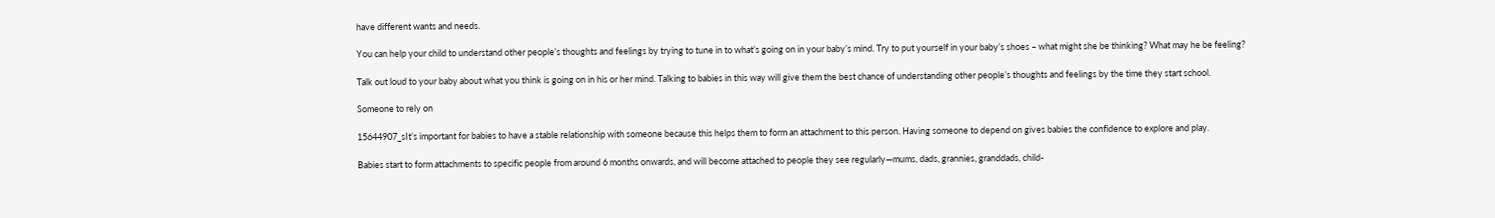have different wants and needs.

You can help your child to understand other people’s thoughts and feelings by trying to tune in to what’s going on in your baby’s mind. Try to put yourself in your baby’s shoes – what might she be thinking? What may he be feeling?

Talk out loud to your baby about what you think is going on in his or her mind. Talking to babies in this way will give them the best chance of understanding other people’s thoughts and feelings by the time they start school.

Someone to rely on

15644907_sIt’s important for babies to have a stable relationship with someone because this helps them to form an attachment to this person. Having someone to depend on gives babies the confidence to explore and play.

Babies start to form attachments to specific people from around 6 months onwards, and will become attached to people they see regularly—mums, dads, grannies, granddads, child-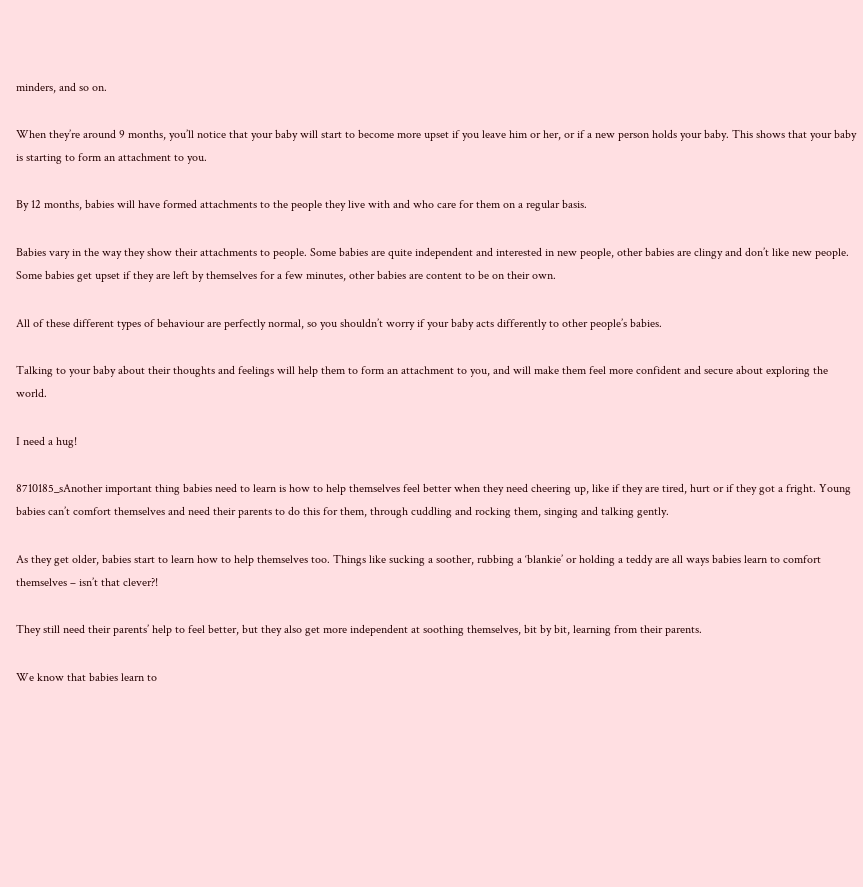minders, and so on.

When they’re around 9 months, you’ll notice that your baby will start to become more upset if you leave him or her, or if a new person holds your baby. This shows that your baby is starting to form an attachment to you.

By 12 months, babies will have formed attachments to the people they live with and who care for them on a regular basis.

Babies vary in the way they show their attachments to people. Some babies are quite independent and interested in new people, other babies are clingy and don’t like new people. Some babies get upset if they are left by themselves for a few minutes, other babies are content to be on their own.

All of these different types of behaviour are perfectly normal, so you shouldn’t worry if your baby acts differently to other people’s babies.

Talking to your baby about their thoughts and feelings will help them to form an attachment to you, and will make them feel more confident and secure about exploring the world.

I need a hug!

8710185_sAnother important thing babies need to learn is how to help themselves feel better when they need cheering up, like if they are tired, hurt or if they got a fright. Young babies can’t comfort themselves and need their parents to do this for them, through cuddling and rocking them, singing and talking gently.

As they get older, babies start to learn how to help themselves too. Things like sucking a soother, rubbing a ‘blankie’ or holding a teddy are all ways babies learn to comfort themselves – isn’t that clever?!

They still need their parents’ help to feel better, but they also get more independent at soothing themselves, bit by bit, learning from their parents.

We know that babies learn to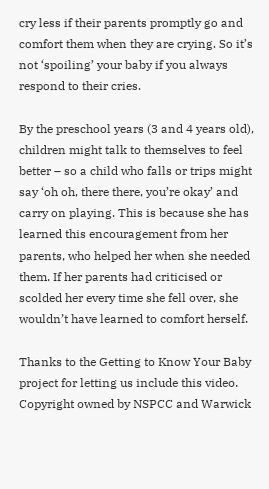cry less if their parents promptly go and comfort them when they are crying. So it’s not ‘spoiling’ your baby if you always respond to their cries.

By the preschool years (3 and 4 years old), children might talk to themselves to feel better – so a child who falls or trips might say ‘oh oh, there there, you’re okay’ and carry on playing. This is because she has learned this encouragement from her parents, who helped her when she needed them. If her parents had criticised or scolded her every time she fell over, she wouldn’t have learned to comfort herself.

Thanks to the Getting to Know Your Baby project for letting us include this video. Copyright owned by NSPCC and Warwick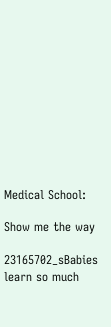Medical School:

Show me the way

23165702_sBabies learn so much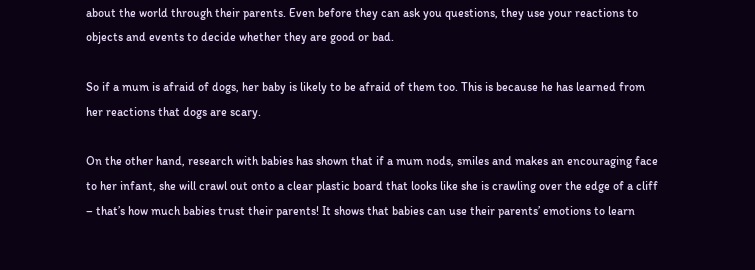about the world through their parents. Even before they can ask you questions, they use your reactions to objects and events to decide whether they are good or bad.

So if a mum is afraid of dogs, her baby is likely to be afraid of them too. This is because he has learned from her reactions that dogs are scary.

On the other hand, research with babies has shown that if a mum nods, smiles and makes an encouraging face to her infant, she will crawl out onto a clear plastic board that looks like she is crawling over the edge of a cliff – that’s how much babies trust their parents! It shows that babies can use their parents’ emotions to learn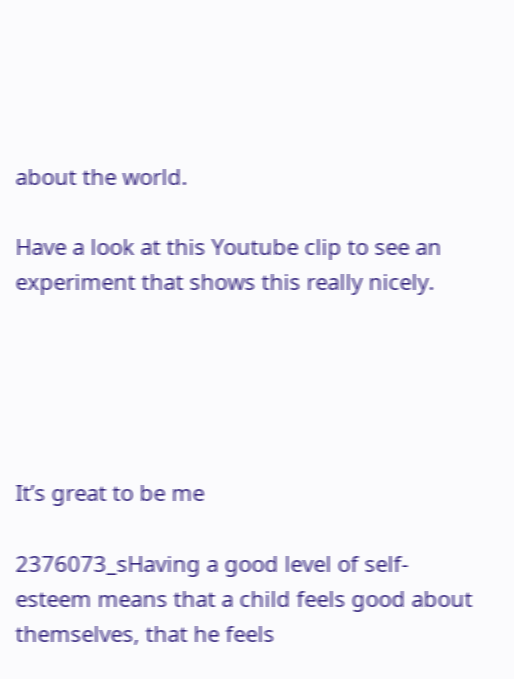about the world.

Have a look at this Youtube clip to see an experiment that shows this really nicely.





It’s great to be me

2376073_sHaving a good level of self-esteem means that a child feels good about themselves, that he feels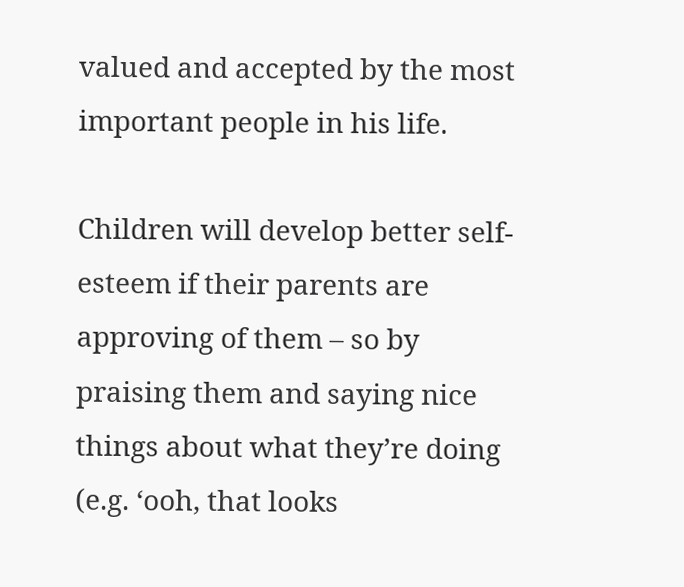valued and accepted by the most important people in his life.

Children will develop better self-esteem if their parents are approving of them – so by praising them and saying nice things about what they’re doing (e.g. ‘ooh, that looks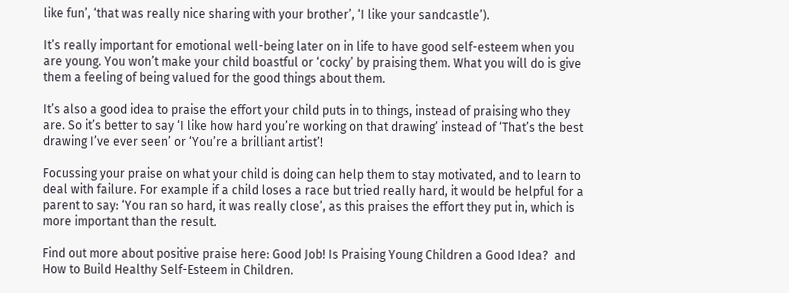like fun’, ‘that was really nice sharing with your brother’, ‘I like your sandcastle’).

It’s really important for emotional well-being later on in life to have good self-esteem when you are young. You won’t make your child boastful or ‘cocky’ by praising them. What you will do is give them a feeling of being valued for the good things about them.

It’s also a good idea to praise the effort your child puts in to things, instead of praising who they are. So it’s better to say ‘I like how hard you’re working on that drawing’ instead of ‘That’s the best drawing I’ve ever seen’ or ‘You’re a brilliant artist’!

Focussing your praise on what your child is doing can help them to stay motivated, and to learn to deal with failure. For example if a child loses a race but tried really hard, it would be helpful for a parent to say: ‘You ran so hard, it was really close’, as this praises the effort they put in, which is more important than the result.

Find out more about positive praise here: Good Job! Is Praising Young Children a Good Idea?  and How to Build Healthy Self-Esteem in Children.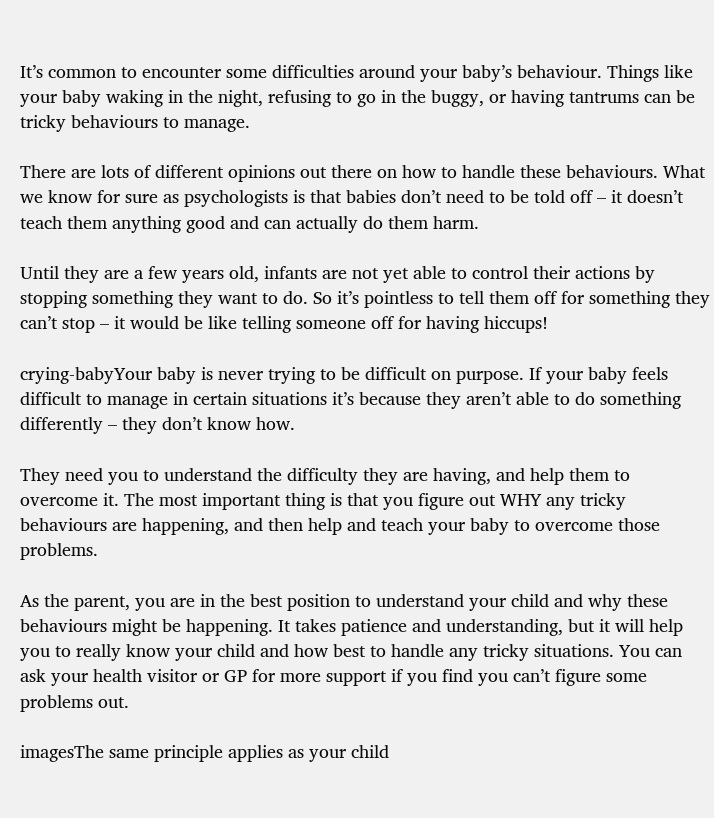It’s common to encounter some difficulties around your baby’s behaviour. Things like your baby waking in the night, refusing to go in the buggy, or having tantrums can be tricky behaviours to manage.

There are lots of different opinions out there on how to handle these behaviours. What we know for sure as psychologists is that babies don’t need to be told off – it doesn’t teach them anything good and can actually do them harm.

Until they are a few years old, infants are not yet able to control their actions by stopping something they want to do. So it’s pointless to tell them off for something they can’t stop – it would be like telling someone off for having hiccups!

crying-babyYour baby is never trying to be difficult on purpose. If your baby feels difficult to manage in certain situations it’s because they aren’t able to do something differently – they don’t know how.

They need you to understand the difficulty they are having, and help them to overcome it. The most important thing is that you figure out WHY any tricky behaviours are happening, and then help and teach your baby to overcome those problems.

As the parent, you are in the best position to understand your child and why these behaviours might be happening. It takes patience and understanding, but it will help you to really know your child and how best to handle any tricky situations. You can ask your health visitor or GP for more support if you find you can’t figure some problems out.

imagesThe same principle applies as your child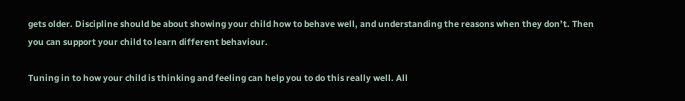gets older. Discipline should be about showing your child how to behave well, and understanding the reasons when they don’t. Then you can support your child to learn different behaviour.

Tuning in to how your child is thinking and feeling can help you to do this really well. All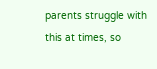parents struggle with this at times, so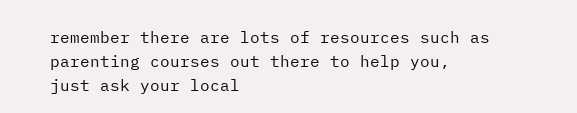remember there are lots of resources such as parenting courses out there to help you, just ask your local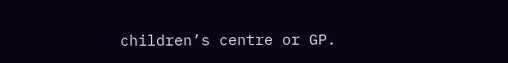children’s centre or GP.